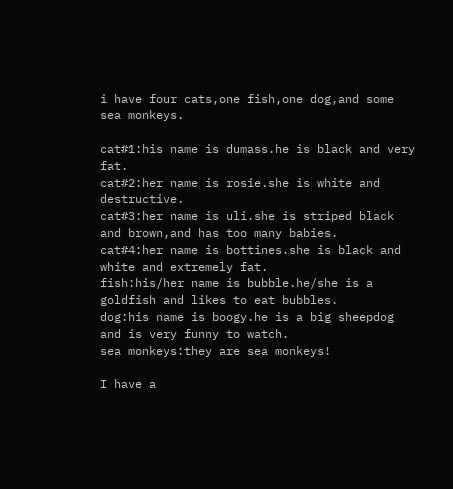i have four cats,one fish,one dog,and some sea monkeys.

cat#1:his name is dumass.he is black and very fat.
cat#2:her name is rosie.she is white and destructive.
cat#3:her name is uli.she is striped black and brown,and has too many babies.
cat#4:her name is bottines.she is black and white and extremely fat.
fish:his/her name is bubble.he/she is a goldfish and likes to eat bubbles.
dog:his name is boogy.he is a big sheepdog and is very funny to watch.
sea monkeys:they are sea monkeys!

I have a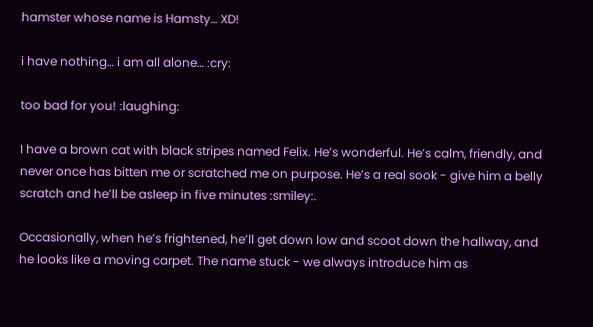hamster whose name is Hamsty… XD!

i have nothing… i am all alone… :cry:

too bad for you! :laughing:

I have a brown cat with black stripes named Felix. He’s wonderful. He’s calm, friendly, and never once has bitten me or scratched me on purpose. He’s a real sook - give him a belly scratch and he’ll be asleep in five minutes :smiley:.

Occasionally, when he’s frightened, he’ll get down low and scoot down the hallway, and he looks like a moving carpet. The name stuck - we always introduce him as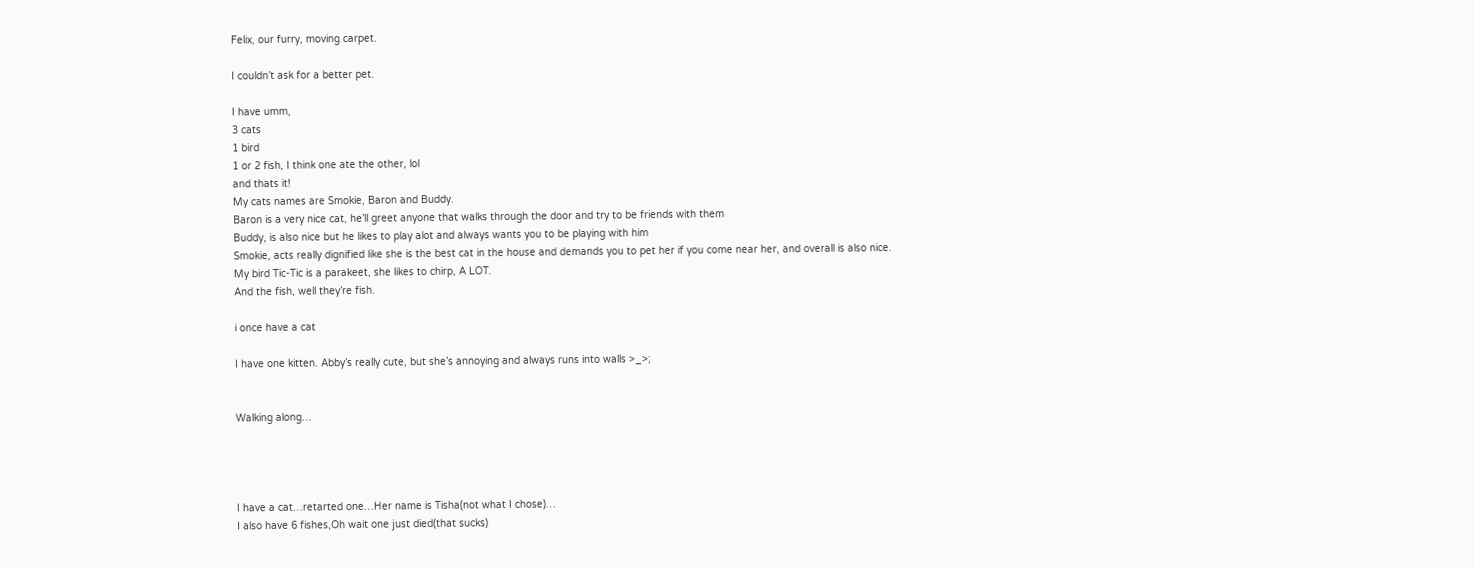Felix, our furry, moving carpet.

I couldn’t ask for a better pet.

I have umm,
3 cats
1 bird
1 or 2 fish, I think one ate the other, lol
and thats it!
My cats names are Smokie, Baron and Buddy.
Baron is a very nice cat, he’ll greet anyone that walks through the door and try to be friends with them
Buddy, is also nice but he likes to play alot and always wants you to be playing with him
Smokie, acts really dignified like she is the best cat in the house and demands you to pet her if you come near her, and overall is also nice.
My bird Tic-Tic is a parakeet, she likes to chirp, A LOT.
And the fish, well they’re fish.

i once have a cat

I have one kitten. Abby’s really cute, but she’s annoying and always runs into walls >_>;


Walking along…




I have a cat…retarted one…Her name is Tisha(not what I chose)…
I also have 6 fishes,Oh wait one just died(that sucks)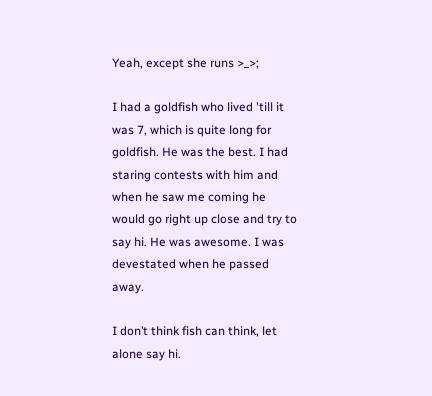Yeah, except she runs >_>;

I had a goldfish who lived 'till it was 7, which is quite long for goldfish. He was the best. I had staring contests with him and when he saw me coming he would go right up close and try to say hi. He was awesome. I was devestated when he passed away.

I don’t think fish can think, let alone say hi.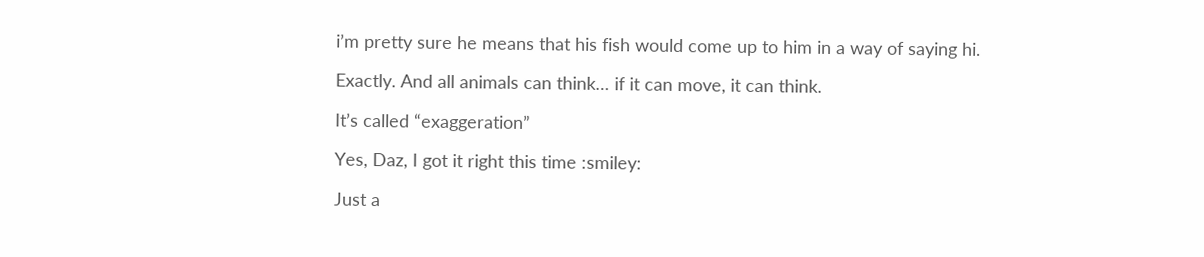i’m pretty sure he means that his fish would come up to him in a way of saying hi.

Exactly. And all animals can think… if it can move, it can think.

It’s called “exaggeration”

Yes, Daz, I got it right this time :smiley:

Just a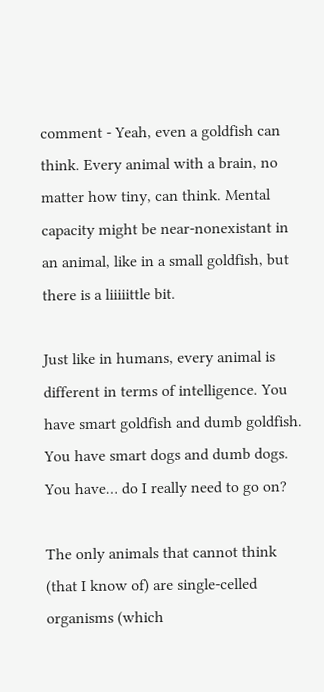comment - Yeah, even a goldfish can think. Every animal with a brain, no matter how tiny, can think. Mental capacity might be near-nonexistant in an animal, like in a small goldfish, but there is a liiiiittle bit.

Just like in humans, every animal is different in terms of intelligence. You have smart goldfish and dumb goldfish. You have smart dogs and dumb dogs. You have… do I really need to go on?

The only animals that cannot think (that I know of) are single-celled organisms (which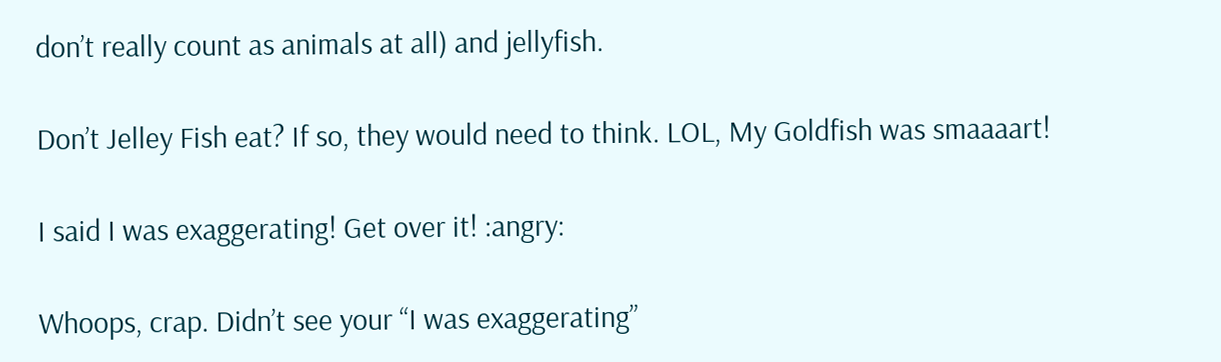don’t really count as animals at all) and jellyfish.

Don’t Jelley Fish eat? If so, they would need to think. LOL, My Goldfish was smaaaart!

I said I was exaggerating! Get over it! :angry:

Whoops, crap. Didn’t see your “I was exaggerating”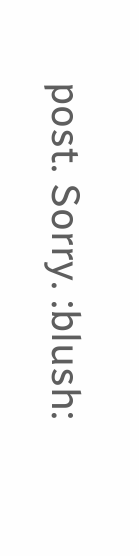post. Sorry. :blush: